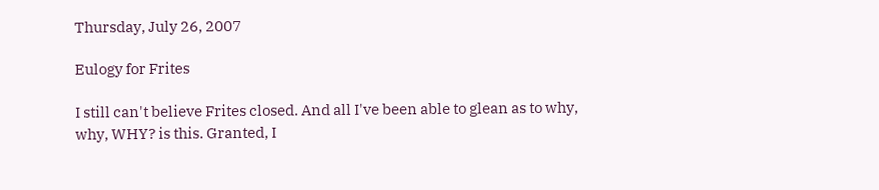Thursday, July 26, 2007

Eulogy for Frites

I still can't believe Frites closed. And all I've been able to glean as to why, why, WHY? is this. Granted, I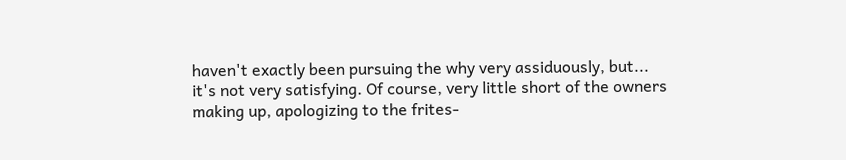haven't exactly been pursuing the why very assiduously, but... it's not very satisfying. Of course, very little short of the owners making up, apologizing to the frites-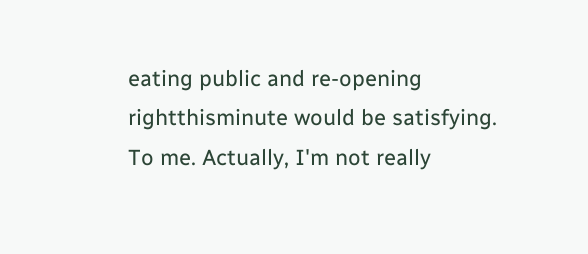eating public and re-opening rightthisminute would be satisfying. To me. Actually, I'm not really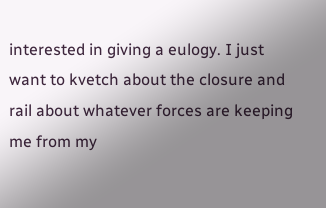interested in giving a eulogy. I just want to kvetch about the closure and rail about whatever forces are keeping me from my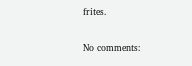frites.

No comments: